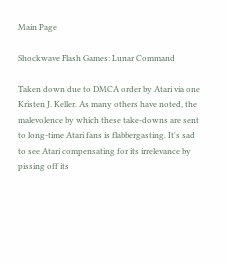Main Page

Shockwave Flash Games: Lunar Command

Taken down due to DMCA order by Atari via one Kristen J. Keller. As many others have noted, the malevolence by which these take-downs are sent to long-time Atari fans is flabbergasting. It's sad to see Atari compensating for its irrelevance by pissing off its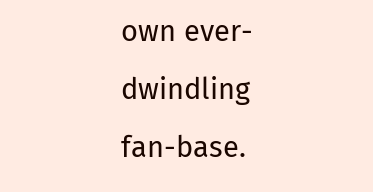own ever-dwindling fan-base.